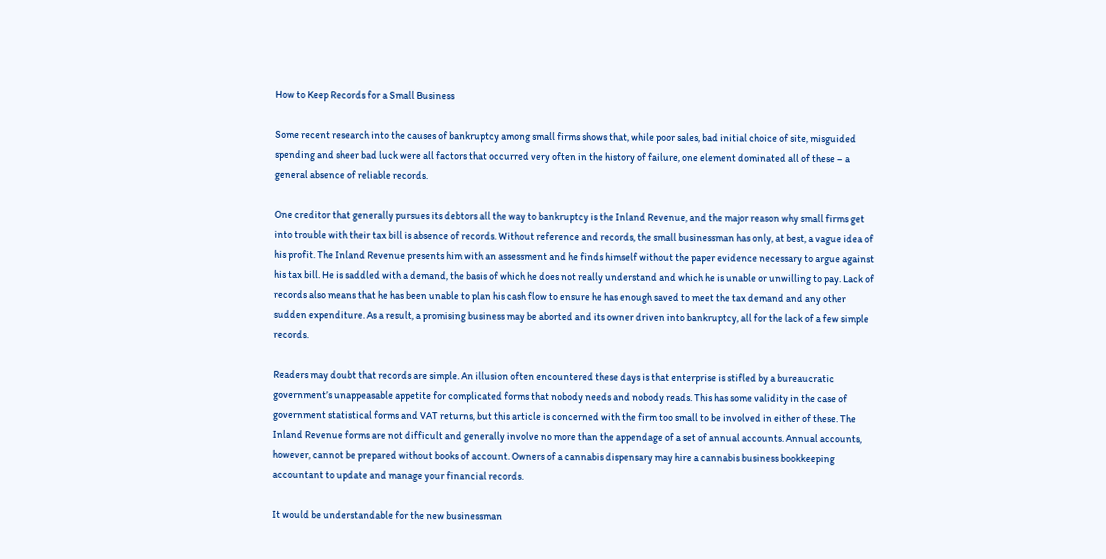How to Keep Records for a Small Business

Some recent research into the causes of bankruptcy among small firms shows that, while poor sales, bad initial choice of site, misguided spending and sheer bad luck were all factors that occurred very often in the history of failure, one element dominated all of these – a general absence of reliable records.

One creditor that generally pursues its debtors all the way to bankruptcy is the Inland Revenue, and the major reason why small firms get into trouble with their tax bill is absence of records. Without reference and records, the small businessman has only, at best, a vague idea of his profit. The Inland Revenue presents him with an assessment and he finds himself without the paper evidence necessary to argue against his tax bill. He is saddled with a demand, the basis of which he does not really understand and which he is unable or unwilling to pay. Lack of records also means that he has been unable to plan his cash flow to ensure he has enough saved to meet the tax demand and any other sudden expenditure. As a result, a promising business may be aborted and its owner driven into bankruptcy, all for the lack of a few simple records.

Readers may doubt that records are simple. An illusion often encountered these days is that enterprise is stifled by a bureaucratic government’s unappeasable appetite for complicated forms that nobody needs and nobody reads. This has some validity in the case of government statistical forms and VAT returns, but this article is concerned with the firm too small to be involved in either of these. The Inland Revenue forms are not difficult and generally involve no more than the appendage of a set of annual accounts. Annual accounts, however, cannot be prepared without books of account. Owners of a cannabis dispensary may hire a cannabis business bookkeeping accountant to update and manage your financial records.

It would be understandable for the new businessman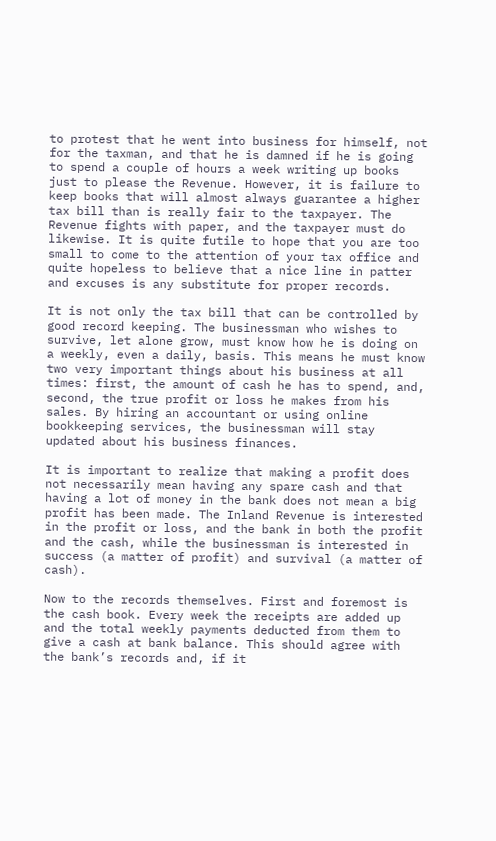to protest that he went into business for himself, not for the taxman, and that he is damned if he is going to spend a couple of hours a week writing up books just to please the Revenue. However, it is failure to keep books that will almost always guarantee a higher tax bill than is really fair to the taxpayer. The Revenue fights with paper, and the taxpayer must do likewise. It is quite futile to hope that you are too small to come to the attention of your tax office and quite hopeless to believe that a nice line in patter and excuses is any substitute for proper records.

It is not only the tax bill that can be controlled by good record keeping. The businessman who wishes to survive, let alone grow, must know how he is doing on a weekly, even a daily, basis. This means he must know two very important things about his business at all times: first, the amount of cash he has to spend, and, second, the true profit or loss he makes from his sales. By hiring an accountant or using online bookkeeping services, the businessman will stay updated about his business finances.

It is important to realize that making a profit does not necessarily mean having any spare cash and that having a lot of money in the bank does not mean a big profit has been made. The Inland Revenue is interested in the profit or loss, and the bank in both the profit and the cash, while the businessman is interested in success (a matter of profit) and survival (a matter of cash).

Now to the records themselves. First and foremost is the cash book. Every week the receipts are added up and the total weekly payments deducted from them to give a cash at bank balance. This should agree with the bank’s records and, if it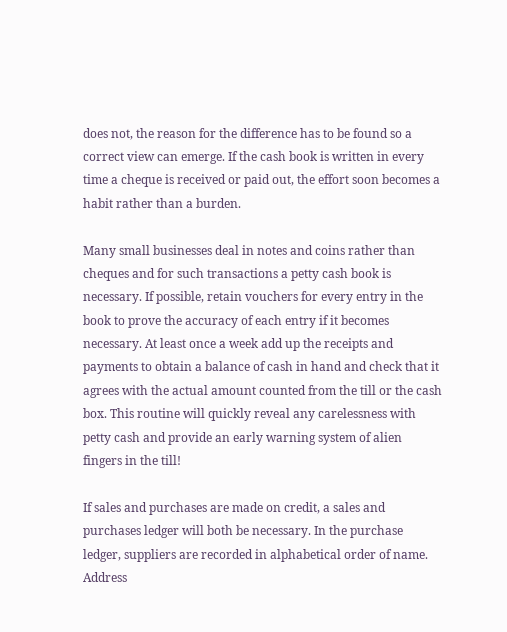does not, the reason for the difference has to be found so a correct view can emerge. If the cash book is written in every time a cheque is received or paid out, the effort soon becomes a habit rather than a burden.

Many small businesses deal in notes and coins rather than cheques and for such transactions a petty cash book is necessary. If possible, retain vouchers for every entry in the book to prove the accuracy of each entry if it becomes necessary. At least once a week add up the receipts and payments to obtain a balance of cash in hand and check that it agrees with the actual amount counted from the till or the cash box. This routine will quickly reveal any carelessness with petty cash and provide an early warning system of alien fingers in the till!

If sales and purchases are made on credit, a sales and purchases ledger will both be necessary. In the purchase ledger, suppliers are recorded in alphabetical order of name. Address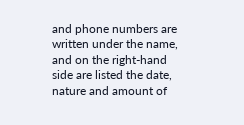and phone numbers are written under the name, and on the right-hand side are listed the date, nature and amount of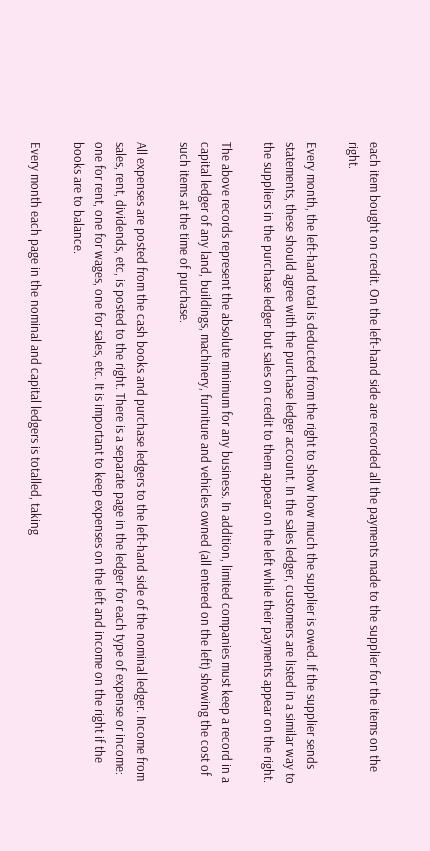each item bought on credit. On the left-hand side are recorded all the payments made to the supplier for the items on the right.

Every month, the left-hand total is deducted from the right to show how much the supplier is owed. If the supplier sends statements, these should agree with the purchase ledger account. In the sales ledger, customers are listed in a similar way to the suppliers in the purchase ledger but sales on credit to them appear on the left while their payments appear on the right.

The above records represent the absolute minimum for any business. In addition, limited companies must keep a record in a capital ledger of any land, buildings, machinery, furniture and vehicles owned (all entered on the left) showing the cost of such items at the time of purchase.

All expenses are posted from the cash books and purchase ledgers to the left-hand side of the nominal ledger. Income from sales, rent, dividends, etc, is posted to the right. There is a separate page in the ledger for each type of expense or income: one for rent, one for wages, one for sales, etc. It is important to keep expenses on the left and income on the right if the books are to balance.

Every month each page in the nominal and capital ledgers is totalled, taking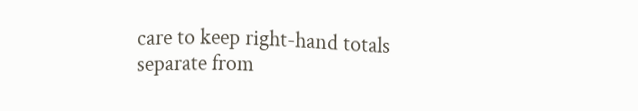care to keep right-hand totals separate from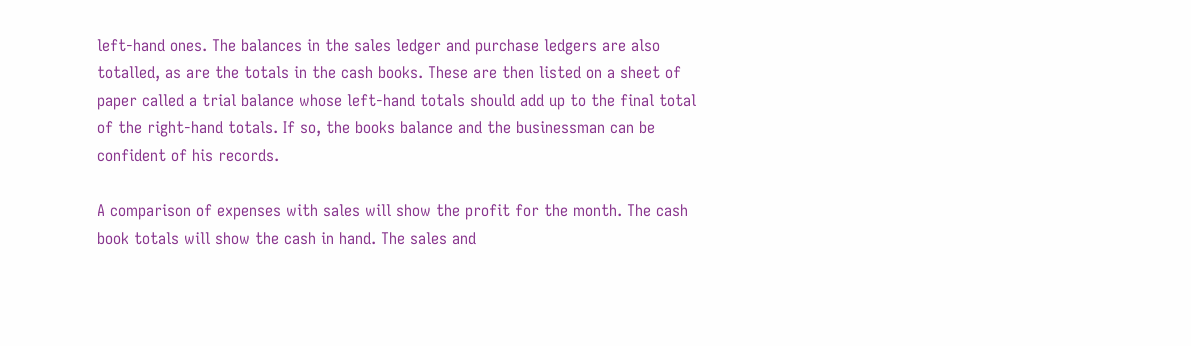left-hand ones. The balances in the sales ledger and purchase ledgers are also totalled, as are the totals in the cash books. These are then listed on a sheet of paper called a trial balance whose left-hand totals should add up to the final total of the right-hand totals. If so, the books balance and the businessman can be confident of his records.

A comparison of expenses with sales will show the profit for the month. The cash book totals will show the cash in hand. The sales and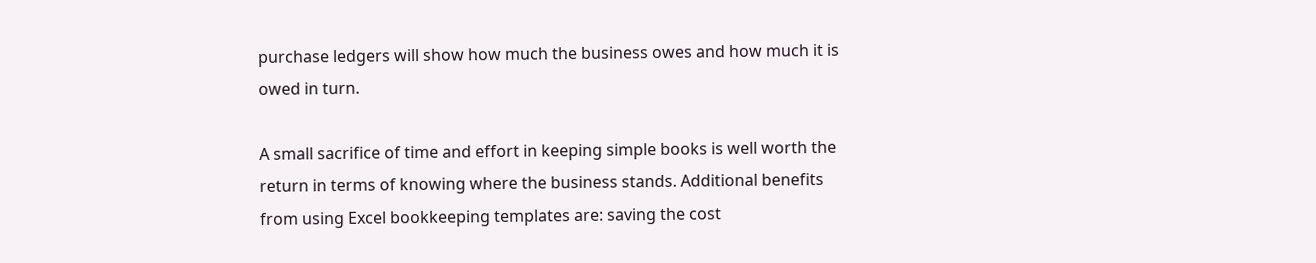purchase ledgers will show how much the business owes and how much it is owed in turn.

A small sacrifice of time and effort in keeping simple books is well worth the return in terms of knowing where the business stands. Additional benefits from using Excel bookkeeping templates are: saving the cost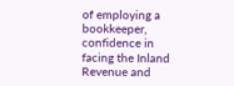of employing a bookkeeper, confidence in facing the Inland Revenue and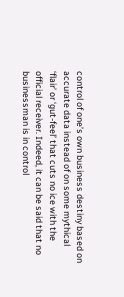control of one’s own business destiny based on accurate data instead of on some mythical ‘flair’ or ‘gut-feel’ that cuts no ice with the official receiver. Indeed, it can be said that no businessman is in control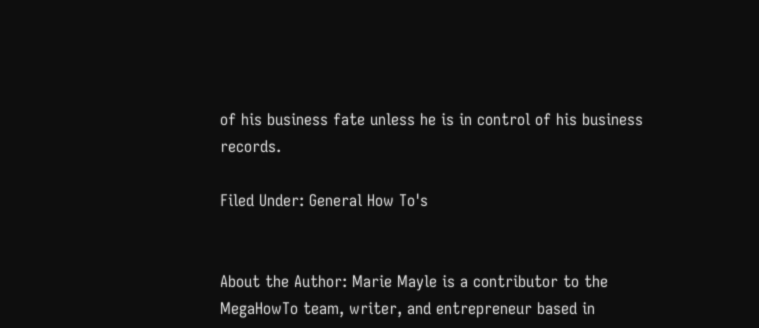of his business fate unless he is in control of his business records.

Filed Under: General How To's


About the Author: Marie Mayle is a contributor to the MegaHowTo team, writer, and entrepreneur based in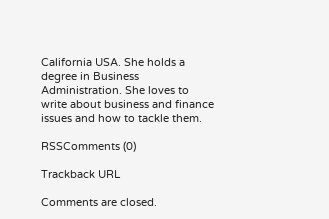California USA. She holds a degree in Business Administration. She loves to write about business and finance issues and how to tackle them.

RSSComments (0)

Trackback URL

Comments are closed.